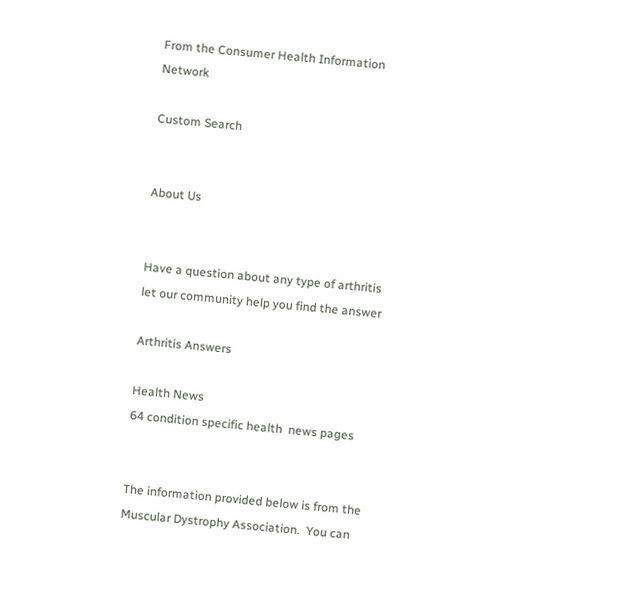From the Consumer Health Information Network

Custom Search


About Us


Have a question about any type of arthritis let our community help you find the answer

Arthritis Answers

Health News
64 condition specific health  news pages


The information provided below is from the Muscular Dystrophy Association.  You can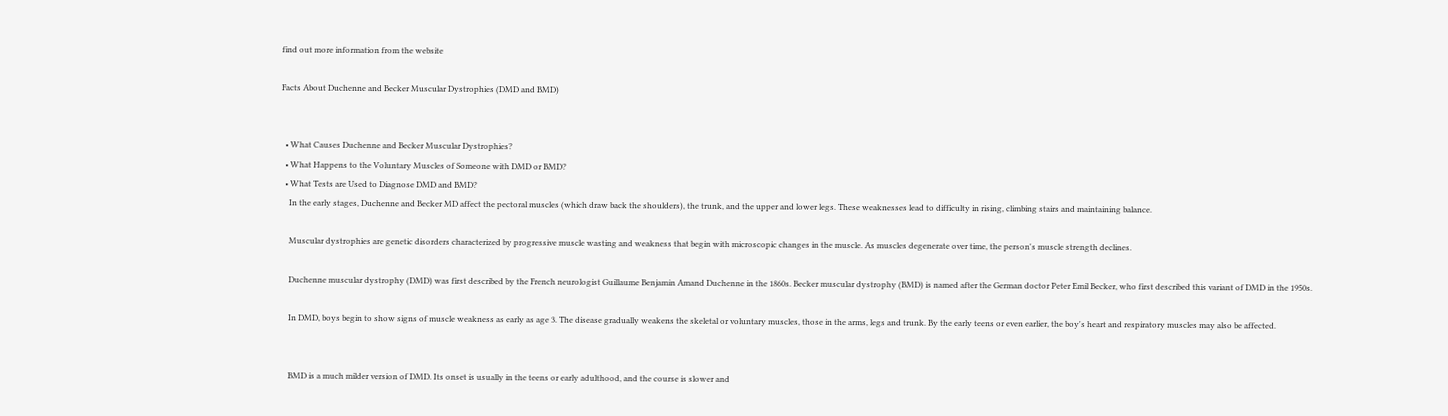find out more information from the website

Facts About Duchenne and Becker Muscular Dystrophies (DMD and BMD)


  • What Causes Duchenne and Becker Muscular Dystrophies?
  • What Happens to the Voluntary Muscles of Someone with DMD or BMD?
  • What Tests are Used to Diagnose DMD and BMD?
    In the early stages, Duchenne and Becker MD affect the pectoral muscles (which draw back the shoulders), the trunk, and the upper and lower legs. These weaknesses lead to difficulty in rising, climbing stairs and maintaining balance.

    Muscular dystrophies are genetic disorders characterized by progressive muscle wasting and weakness that begin with microscopic changes in the muscle. As muscles degenerate over time, the person's muscle strength declines.

    Duchenne muscular dystrophy (DMD) was first described by the French neurologist Guillaume Benjamin Amand Duchenne in the 1860s. Becker muscular dystrophy (BMD) is named after the German doctor Peter Emil Becker, who first described this variant of DMD in the 1950s.

    In DMD, boys begin to show signs of muscle weakness as early as age 3. The disease gradually weakens the skeletal or voluntary muscles, those in the arms, legs and trunk. By the early teens or even earlier, the boy's heart and respiratory muscles may also be affected.


    BMD is a much milder version of DMD. Its onset is usually in the teens or early adulthood, and the course is slower and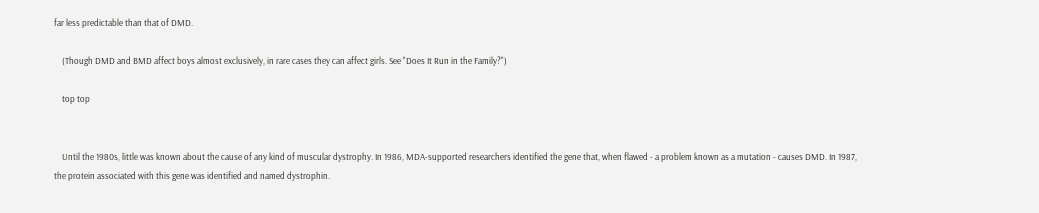far less predictable than that of DMD.

    (Though DMD and BMD affect boys almost exclusively, in rare cases they can affect girls. See "Does It Run in the Family?")

    top top


    Until the 1980s, little was known about the cause of any kind of muscular dystrophy. In 1986, MDA-supported researchers identified the gene that, when flawed - a problem known as a mutation - causes DMD. In 1987, the protein associated with this gene was identified and named dystrophin.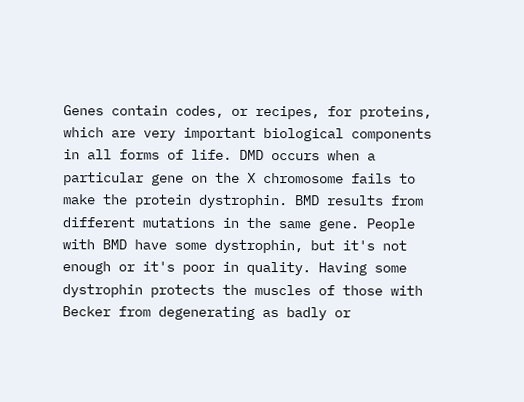Genes contain codes, or recipes, for proteins, which are very important biological components in all forms of life. DMD occurs when a particular gene on the X chromosome fails to make the protein dystrophin. BMD results from different mutations in the same gene. People with BMD have some dystrophin, but it's not enough or it's poor in quality. Having some dystrophin protects the muscles of those with Becker from degenerating as badly or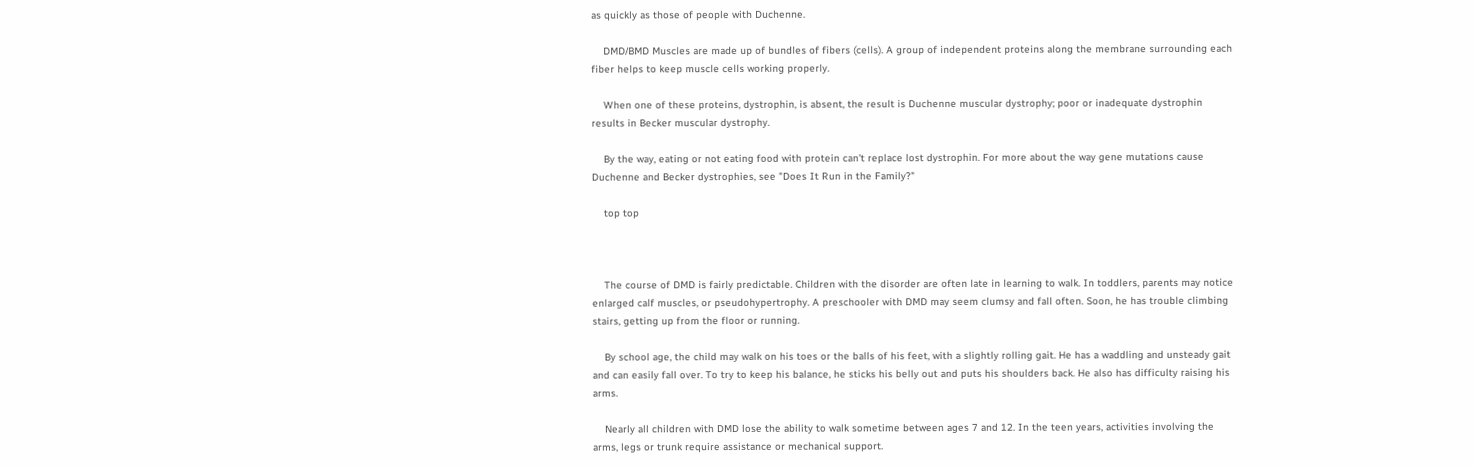as quickly as those of people with Duchenne.

    DMD/BMD Muscles are made up of bundles of fibers (cells). A group of independent proteins along the membrane surrounding each fiber helps to keep muscle cells working properly.

    When one of these proteins, dystrophin, is absent, the result is Duchenne muscular dystrophy; poor or inadequate dystrophin results in Becker muscular dystrophy.

    By the way, eating or not eating food with protein can't replace lost dystrophin. For more about the way gene mutations cause Duchenne and Becker dystrophies, see "Does It Run in the Family?"

    top top



    The course of DMD is fairly predictable. Children with the disorder are often late in learning to walk. In toddlers, parents may notice enlarged calf muscles, or pseudohypertrophy. A preschooler with DMD may seem clumsy and fall often. Soon, he has trouble climbing stairs, getting up from the floor or running.

    By school age, the child may walk on his toes or the balls of his feet, with a slightly rolling gait. He has a waddling and unsteady gait and can easily fall over. To try to keep his balance, he sticks his belly out and puts his shoulders back. He also has difficulty raising his arms.

    Nearly all children with DMD lose the ability to walk sometime between ages 7 and 12. In the teen years, activities involving the arms, legs or trunk require assistance or mechanical support.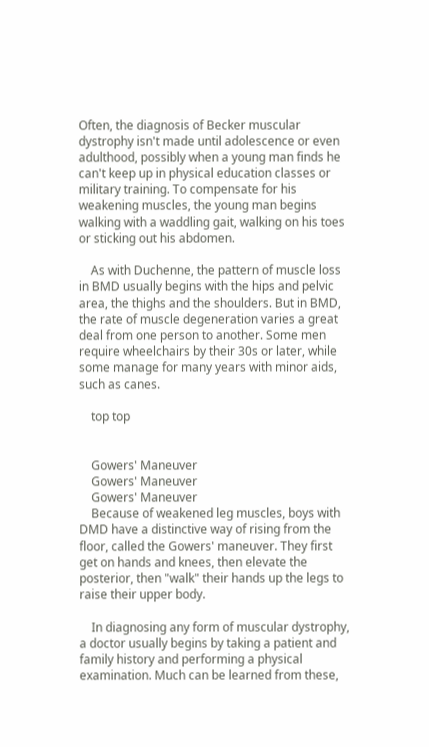Often, the diagnosis of Becker muscular dystrophy isn't made until adolescence or even adulthood, possibly when a young man finds he can't keep up in physical education classes or military training. To compensate for his weakening muscles, the young man begins walking with a waddling gait, walking on his toes or sticking out his abdomen.

    As with Duchenne, the pattern of muscle loss in BMD usually begins with the hips and pelvic area, the thighs and the shoulders. But in BMD, the rate of muscle degeneration varies a great deal from one person to another. Some men require wheelchairs by their 30s or later, while some manage for many years with minor aids, such as canes.

    top top


    Gowers' Maneuver
    Gowers' Maneuver
    Gowers' Maneuver
    Because of weakened leg muscles, boys with DMD have a distinctive way of rising from the floor, called the Gowers' maneuver. They first get on hands and knees, then elevate the posterior, then "walk" their hands up the legs to raise their upper body.

    In diagnosing any form of muscular dystrophy, a doctor usually begins by taking a patient and family history and performing a physical examination. Much can be learned from these,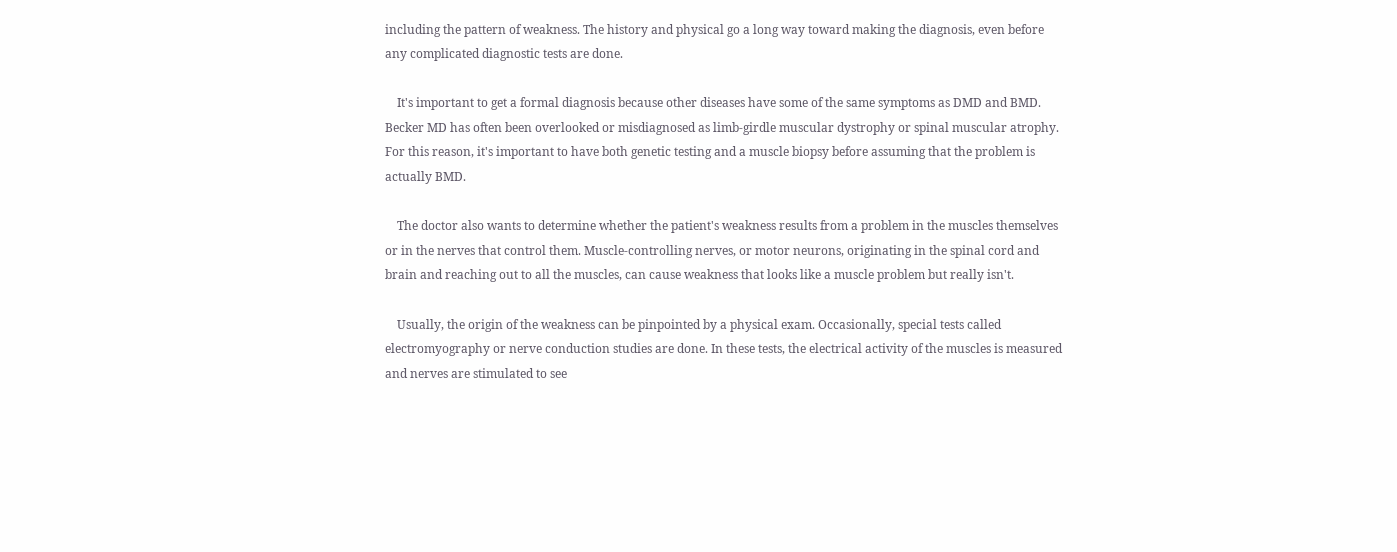including the pattern of weakness. The history and physical go a long way toward making the diagnosis, even before any complicated diagnostic tests are done.

    It's important to get a formal diagnosis because other diseases have some of the same symptoms as DMD and BMD. Becker MD has often been overlooked or misdiagnosed as limb-girdle muscular dystrophy or spinal muscular atrophy. For this reason, it's important to have both genetic testing and a muscle biopsy before assuming that the problem is actually BMD.

    The doctor also wants to determine whether the patient's weakness results from a problem in the muscles themselves or in the nerves that control them. Muscle-controlling nerves, or motor neurons, originating in the spinal cord and brain and reaching out to all the muscles, can cause weakness that looks like a muscle problem but really isn't.

    Usually, the origin of the weakness can be pinpointed by a physical exam. Occasionally, special tests called electromyography or nerve conduction studies are done. In these tests, the electrical activity of the muscles is measured and nerves are stimulated to see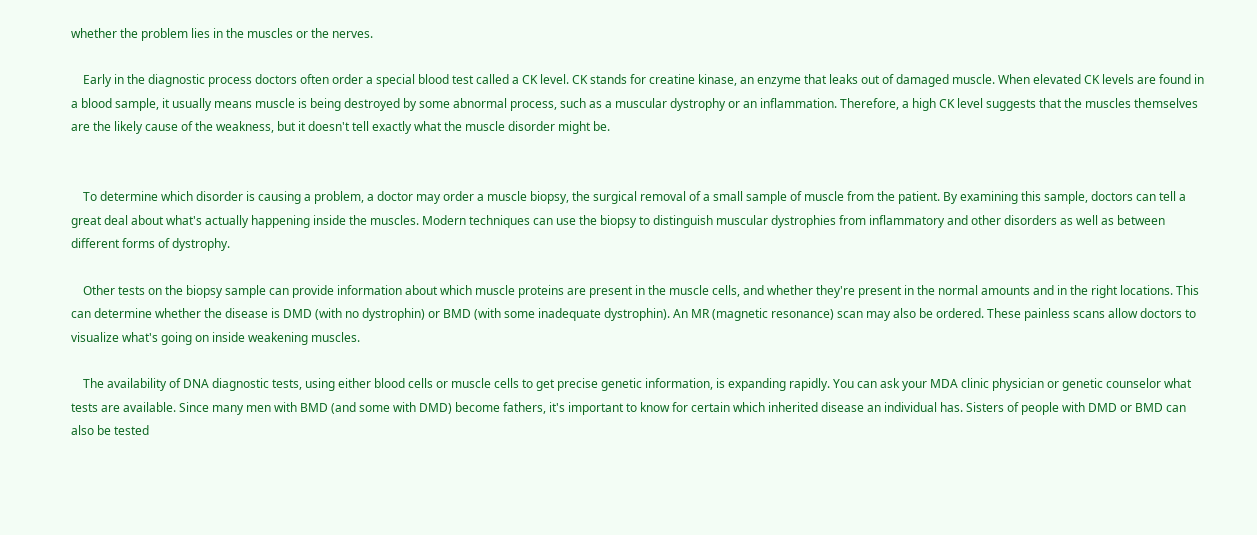whether the problem lies in the muscles or the nerves.

    Early in the diagnostic process doctors often order a special blood test called a CK level. CK stands for creatine kinase, an enzyme that leaks out of damaged muscle. When elevated CK levels are found in a blood sample, it usually means muscle is being destroyed by some abnormal process, such as a muscular dystrophy or an inflammation. Therefore, a high CK level suggests that the muscles themselves are the likely cause of the weakness, but it doesn't tell exactly what the muscle disorder might be.


    To determine which disorder is causing a problem, a doctor may order a muscle biopsy, the surgical removal of a small sample of muscle from the patient. By examining this sample, doctors can tell a great deal about what's actually happening inside the muscles. Modern techniques can use the biopsy to distinguish muscular dystrophies from inflammatory and other disorders as well as between different forms of dystrophy.

    Other tests on the biopsy sample can provide information about which muscle proteins are present in the muscle cells, and whether they're present in the normal amounts and in the right locations. This can determine whether the disease is DMD (with no dystrophin) or BMD (with some inadequate dystrophin). An MR (magnetic resonance) scan may also be ordered. These painless scans allow doctors to visualize what's going on inside weakening muscles.

    The availability of DNA diagnostic tests, using either blood cells or muscle cells to get precise genetic information, is expanding rapidly. You can ask your MDA clinic physician or genetic counselor what tests are available. Since many men with BMD (and some with DMD) become fathers, it's important to know for certain which inherited disease an individual has. Sisters of people with DMD or BMD can also be tested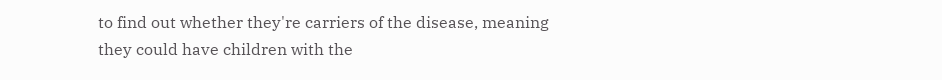to find out whether they're carriers of the disease, meaning they could have children with the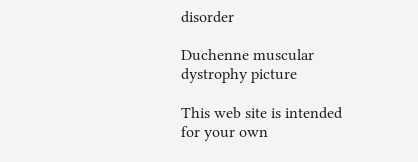disorder

Duchenne muscular dystrophy picture

This web site is intended for your own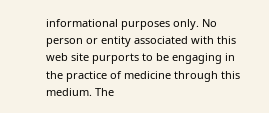informational purposes only. No person or entity associated with this web site purports to be engaging in the practice of medicine through this medium. The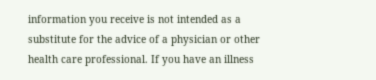information you receive is not intended as a substitute for the advice of a physician or other health care professional. If you have an illness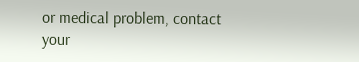or medical problem, contact your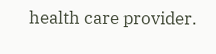health care provider.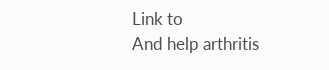Link to
And help arthritis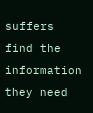suffers find the
information they need